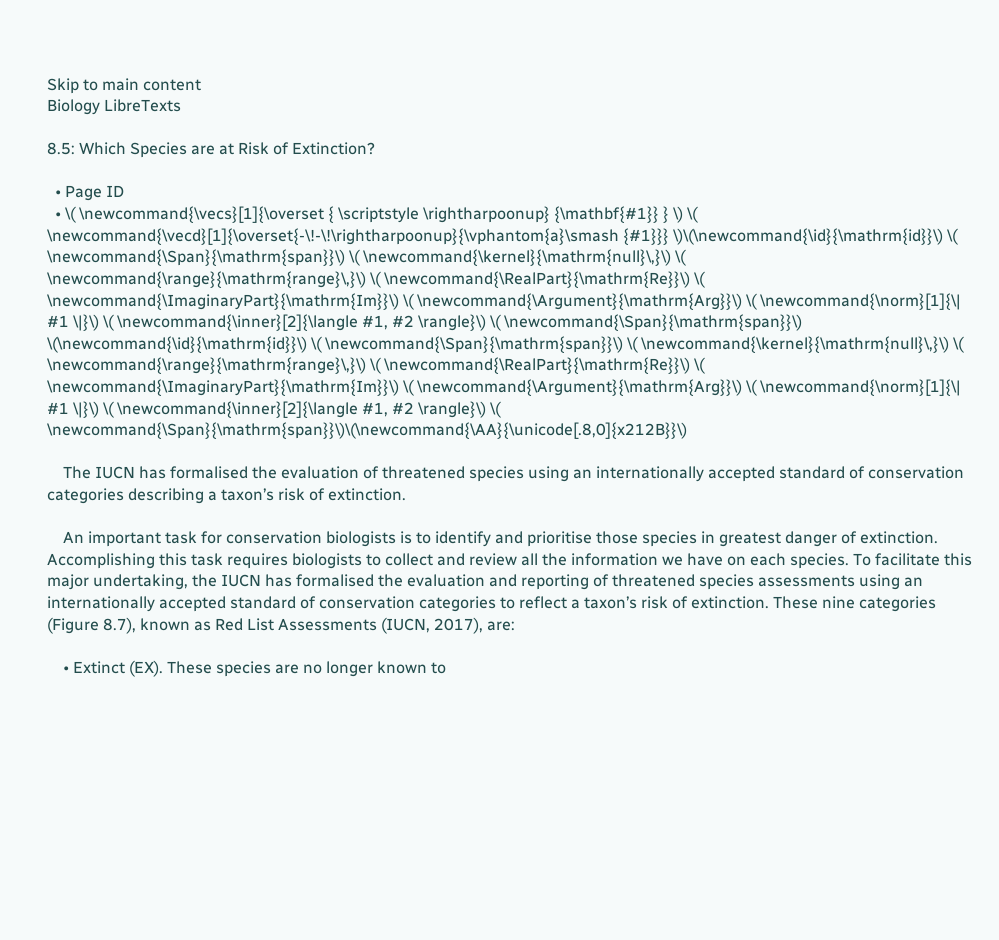Skip to main content
Biology LibreTexts

8.5: Which Species are at Risk of Extinction?

  • Page ID
  • \( \newcommand{\vecs}[1]{\overset { \scriptstyle \rightharpoonup} {\mathbf{#1}} } \) \( \newcommand{\vecd}[1]{\overset{-\!-\!\rightharpoonup}{\vphantom{a}\smash {#1}}} \)\(\newcommand{\id}{\mathrm{id}}\) \( \newcommand{\Span}{\mathrm{span}}\) \( \newcommand{\kernel}{\mathrm{null}\,}\) \( \newcommand{\range}{\mathrm{range}\,}\) \( \newcommand{\RealPart}{\mathrm{Re}}\) \( \newcommand{\ImaginaryPart}{\mathrm{Im}}\) \( \newcommand{\Argument}{\mathrm{Arg}}\) \( \newcommand{\norm}[1]{\| #1 \|}\) \( \newcommand{\inner}[2]{\langle #1, #2 \rangle}\) \( \newcommand{\Span}{\mathrm{span}}\) \(\newcommand{\id}{\mathrm{id}}\) \( \newcommand{\Span}{\mathrm{span}}\) \( \newcommand{\kernel}{\mathrm{null}\,}\) \( \newcommand{\range}{\mathrm{range}\,}\) \( \newcommand{\RealPart}{\mathrm{Re}}\) \( \newcommand{\ImaginaryPart}{\mathrm{Im}}\) \( \newcommand{\Argument}{\mathrm{Arg}}\) \( \newcommand{\norm}[1]{\| #1 \|}\) \( \newcommand{\inner}[2]{\langle #1, #2 \rangle}\) \( \newcommand{\Span}{\mathrm{span}}\)\(\newcommand{\AA}{\unicode[.8,0]{x212B}}\)

    The IUCN has formalised the evaluation of threatened species using an internationally accepted standard of conservation categories describing a taxon’s risk of extinction.

    An important task for conservation biologists is to identify and prioritise those species in greatest danger of extinction. Accomplishing this task requires biologists to collect and review all the information we have on each species. To facilitate this major undertaking, the IUCN has formalised the evaluation and reporting of threatened species assessments using an internationally accepted standard of conservation categories to reflect a taxon’s risk of extinction. These nine categories (Figure 8.7), known as Red List Assessments (IUCN, 2017), are:

    • Extinct (EX). These species are no longer known to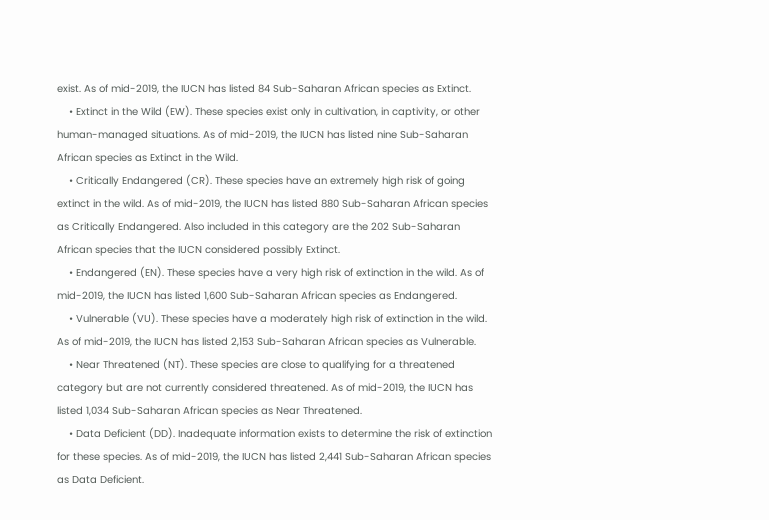exist. As of mid-2019, the IUCN has listed 84 Sub-Saharan African species as Extinct.
    • Extinct in the Wild (EW). These species exist only in cultivation, in captivity, or other human-managed situations. As of mid-2019, the IUCN has listed nine Sub-Saharan African species as Extinct in the Wild.
    • Critically Endangered (CR). These species have an extremely high risk of going extinct in the wild. As of mid-2019, the IUCN has listed 880 Sub-Saharan African species as Critically Endangered. Also included in this category are the 202 Sub-Saharan African species that the IUCN considered possibly Extinct.
    • Endangered (EN). These species have a very high risk of extinction in the wild. As of mid-2019, the IUCN has listed 1,600 Sub-Saharan African species as Endangered.
    • Vulnerable (VU). These species have a moderately high risk of extinction in the wild. As of mid-2019, the IUCN has listed 2,153 Sub-Saharan African species as Vulnerable.
    • Near Threatened (NT). These species are close to qualifying for a threatened category but are not currently considered threatened. As of mid-2019, the IUCN has listed 1,034 Sub-Saharan African species as Near Threatened.
    • Data Deficient (DD). Inadequate information exists to determine the risk of extinction for these species. As of mid-2019, the IUCN has listed 2,441 Sub-Saharan African species as Data Deficient.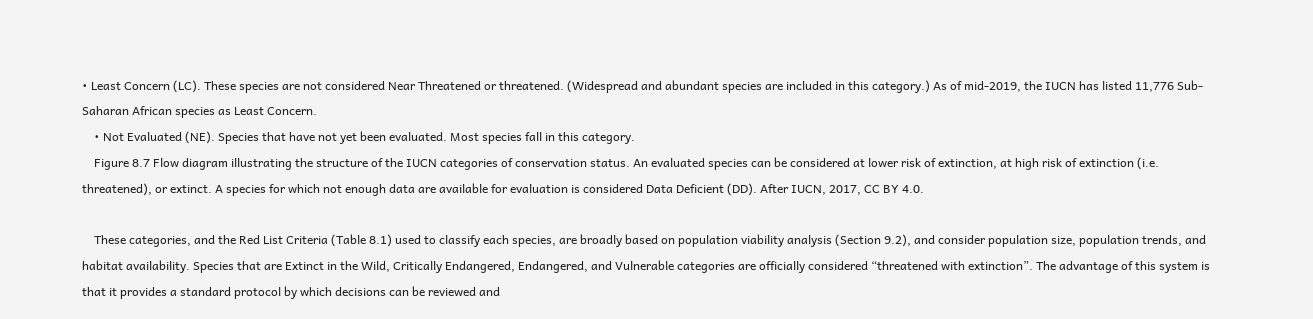• Least Concern (LC). These species are not considered Near Threatened or threatened. (Widespread and abundant species are included in this category.) As of mid-2019, the IUCN has listed 11,776 Sub-Saharan African species as Least Concern.
    • Not Evaluated (NE). Species that have not yet been evaluated. Most species fall in this category.
    Figure 8.7 Flow diagram illustrating the structure of the IUCN categories of conservation status. An evaluated species can be considered at lower risk of extinction, at high risk of extinction (i.e. threatened), or extinct. A species for which not enough data are available for evaluation is considered Data Deficient (DD). After IUCN, 2017, CC BY 4.0.

    These categories, and the Red List Criteria (Table 8.1) used to classify each species, are broadly based on population viability analysis (Section 9.2), and consider population size, population trends, and habitat availability. Species that are Extinct in the Wild, Critically Endangered, Endangered, and Vulnerable categories are officially considered “threatened with extinction”. The advantage of this system is that it provides a standard protocol by which decisions can be reviewed and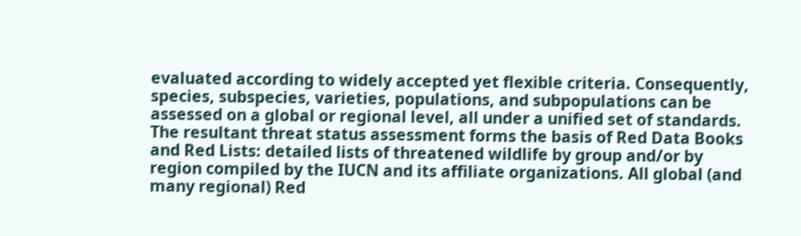evaluated according to widely accepted yet flexible criteria. Consequently, species, subspecies, varieties, populations, and subpopulations can be assessed on a global or regional level, all under a unified set of standards. The resultant threat status assessment forms the basis of Red Data Books and Red Lists: detailed lists of threatened wildlife by group and/or by region compiled by the IUCN and its affiliate organizations. All global (and many regional) Red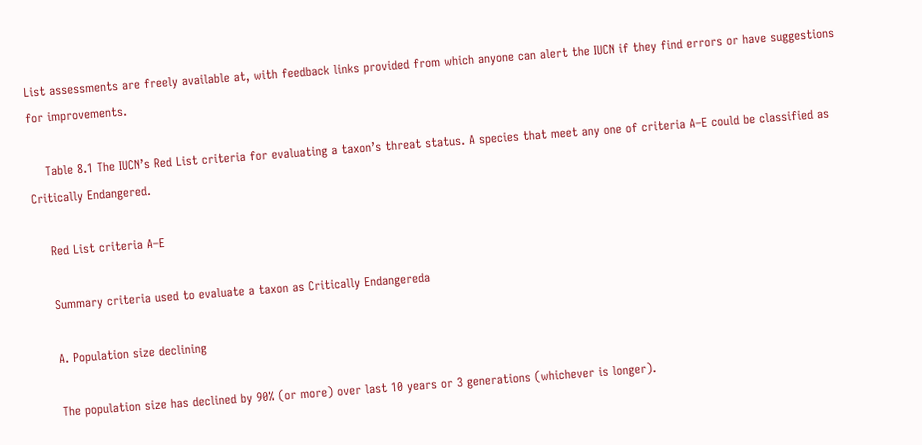List assessments are freely available at, with feedback links provided from which anyone can alert the IUCN if they find errors or have suggestions for improvements.

    Table 8.1 The IUCN’s Red List criteria for evaluating a taxon’s threat status. A species that meet any one of criteria A–E could be classified as Critically Endangered.

    Red List criteria A–E

    Summary criteria used to evaluate a taxon as Critically Endangereda

    A. Population size declining

    The population size has declined by 90% (or more) over last 10 years or 3 generations (whichever is longer).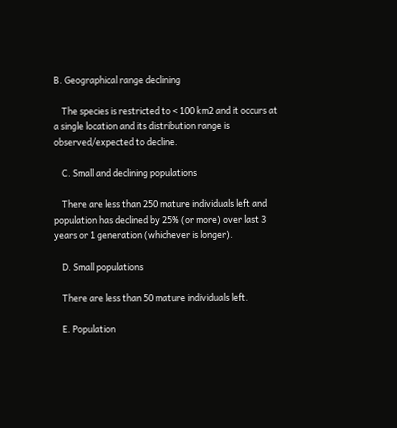B. Geographical range declining

    The species is restricted to < 100 km2 and it occurs at a single location and its distribution range is observed/expected to decline.

    C. Small and declining populations

    There are less than 250 mature individuals left and population has declined by 25% (or more) over last 3 years or 1 generation (whichever is longer).

    D. Small populations

    There are less than 50 mature individuals left.

    E. Population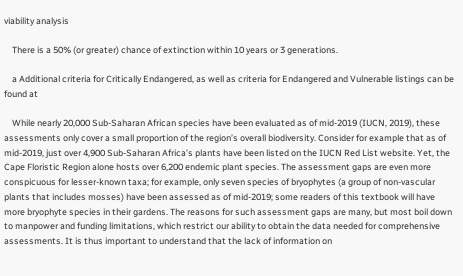viability analysis

    There is a 50% (or greater) chance of extinction within 10 years or 3 generations.

    a Additional criteria for Critically Endangered, as well as criteria for Endangered and Vulnerable listings can be found at

    While nearly 20,000 Sub-Saharan African species have been evaluated as of mid-2019 (IUCN, 2019), these assessments only cover a small proportion of the region’s overall biodiversity. Consider for example that as of mid-2019, just over 4,900 Sub-Saharan Africa’s plants have been listed on the IUCN Red List website. Yet, the Cape Floristic Region alone hosts over 6,200 endemic plant species. The assessment gaps are even more conspicuous for lesser-known taxa; for example, only seven species of bryophytes (a group of non-vascular plants that includes mosses) have been assessed as of mid-2019; some readers of this textbook will have more bryophyte species in their gardens. The reasons for such assessment gaps are many, but most boil down to manpower and funding limitations, which restrict our ability to obtain the data needed for comprehensive assessments. It is thus important to understand that the lack of information on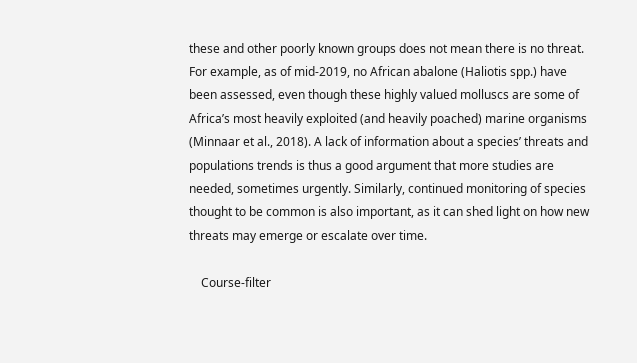these and other poorly known groups does not mean there is no threat. For example, as of mid-2019, no African abalone (Haliotis spp.) have been assessed, even though these highly valued molluscs are some of Africa’s most heavily exploited (and heavily poached) marine organisms (Minnaar et al., 2018). A lack of information about a species’ threats and populations trends is thus a good argument that more studies are needed, sometimes urgently. Similarly, continued monitoring of species thought to be common is also important, as it can shed light on how new threats may emerge or escalate over time.

    Course-filter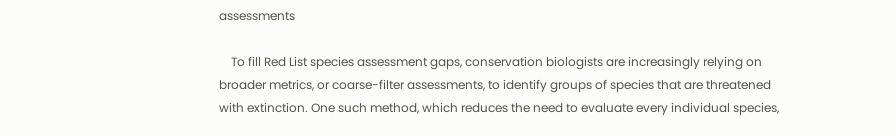assessments

    To fill Red List species assessment gaps, conservation biologists are increasingly relying on broader metrics, or coarse-filter assessments, to identify groups of species that are threatened with extinction. One such method, which reduces the need to evaluate every individual species,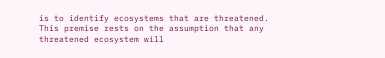is to identify ecosystems that are threatened. This premise rests on the assumption that any threatened ecosystem will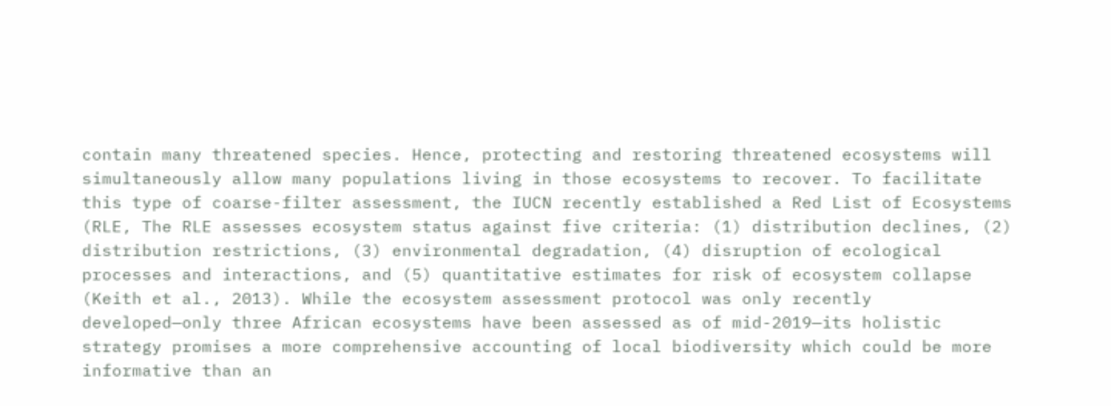contain many threatened species. Hence, protecting and restoring threatened ecosystems will simultaneously allow many populations living in those ecosystems to recover. To facilitate this type of coarse-filter assessment, the IUCN recently established a Red List of Ecosystems (RLE, The RLE assesses ecosystem status against five criteria: (1) distribution declines, (2) distribution restrictions, (3) environmental degradation, (4) disruption of ecological processes and interactions, and (5) quantitative estimates for risk of ecosystem collapse (Keith et al., 2013). While the ecosystem assessment protocol was only recently developed—only three African ecosystems have been assessed as of mid-2019—its holistic strategy promises a more comprehensive accounting of local biodiversity which could be more informative than an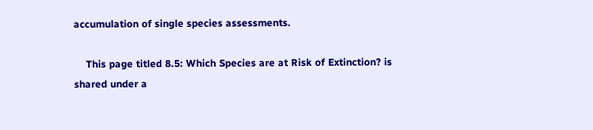accumulation of single species assessments.

    This page titled 8.5: Which Species are at Risk of Extinction? is shared under a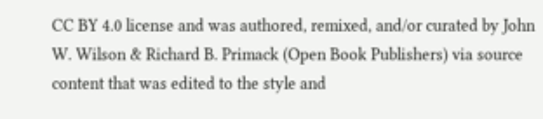CC BY 4.0 license and was authored, remixed, and/or curated by John W. Wilson & Richard B. Primack (Open Book Publishers) via source content that was edited to the style and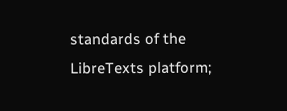standards of the LibreTexts platform;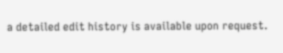a detailed edit history is available upon request.